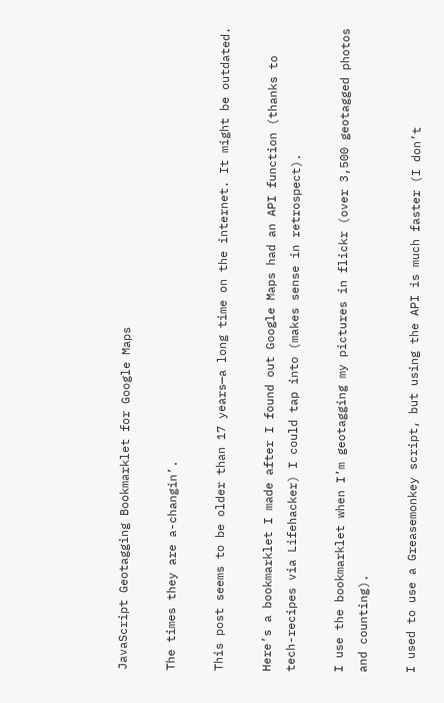JavaScript Geotagging Bookmarklet for Google Maps

The times they are a-changin’.

This post seems to be older than 17 years—a long time on the internet. It might be outdated.

Here’s a bookmarklet I made after I found out Google Maps had an API function (thanks to tech-recipes via Lifehacker) I could tap into (makes sense in retrospect).

I use the bookmarklet when I’m geotagging my pictures in flickr (over 3,500 geotagged photos and counting).

I used to use a Greasemonkey script, but using the API is much faster (I don’t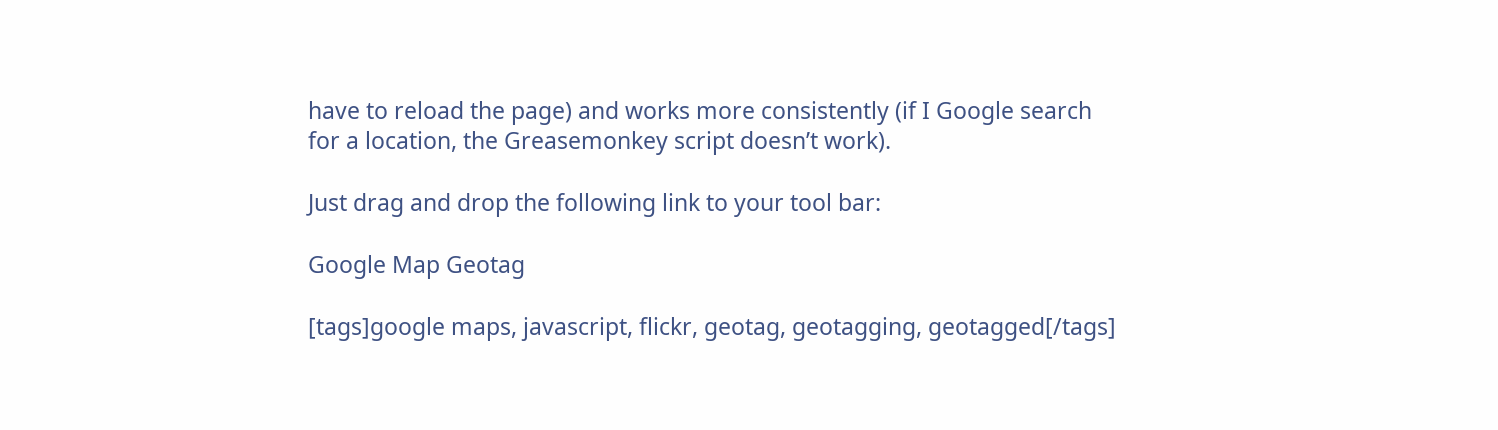have to reload the page) and works more consistently (if I Google search for a location, the Greasemonkey script doesn’t work).

Just drag and drop the following link to your tool bar:

Google Map Geotag

[tags]google maps, javascript, flickr, geotag, geotagging, geotagged[/tags]